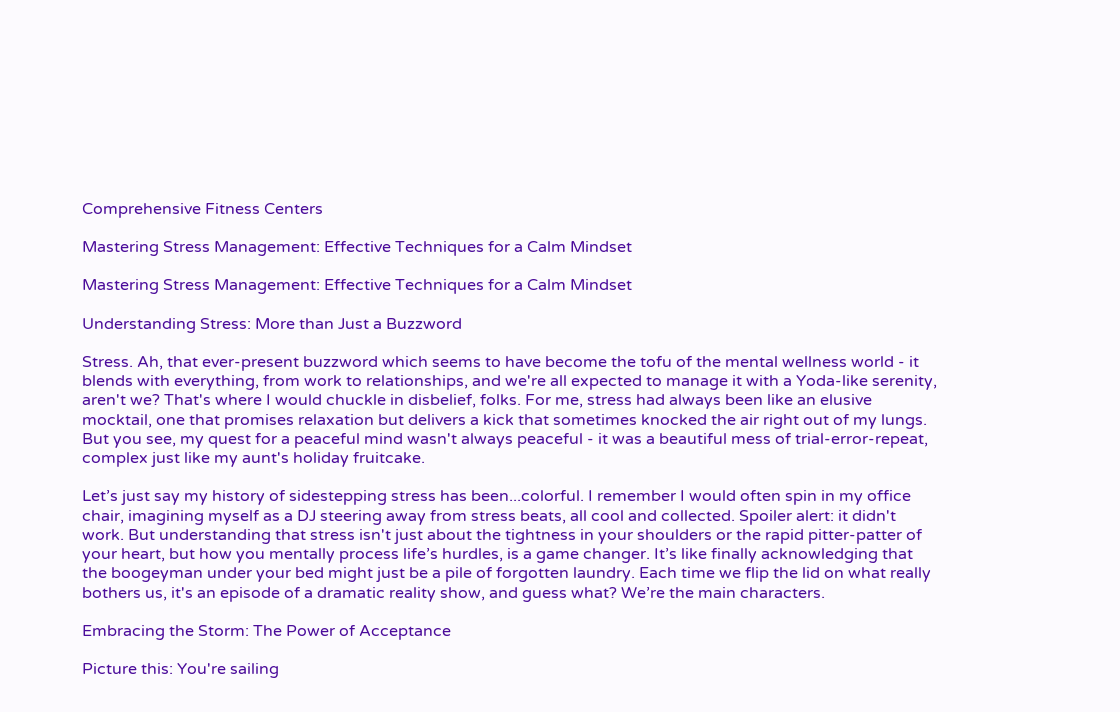Comprehensive Fitness Centers

Mastering Stress Management: Effective Techniques for a Calm Mindset

Mastering Stress Management: Effective Techniques for a Calm Mindset

Understanding Stress: More than Just a Buzzword

Stress. Ah, that ever-present buzzword which seems to have become the tofu of the mental wellness world - it blends with everything, from work to relationships, and we're all expected to manage it with a Yoda-like serenity, aren't we? That's where I would chuckle in disbelief, folks. For me, stress had always been like an elusive mocktail, one that promises relaxation but delivers a kick that sometimes knocked the air right out of my lungs. But you see, my quest for a peaceful mind wasn't always peaceful - it was a beautiful mess of trial-error-repeat, complex just like my aunt's holiday fruitcake.

Let’s just say my history of sidestepping stress has been...colorful. I remember I would often spin in my office chair, imagining myself as a DJ steering away from stress beats, all cool and collected. Spoiler alert: it didn't work. But understanding that stress isn't just about the tightness in your shoulders or the rapid pitter-patter of your heart, but how you mentally process life’s hurdles, is a game changer. It’s like finally acknowledging that the boogeyman under your bed might just be a pile of forgotten laundry. Each time we flip the lid on what really bothers us, it's an episode of a dramatic reality show, and guess what? We’re the main characters.

Embracing the Storm: The Power of Acceptance

Picture this: You're sailing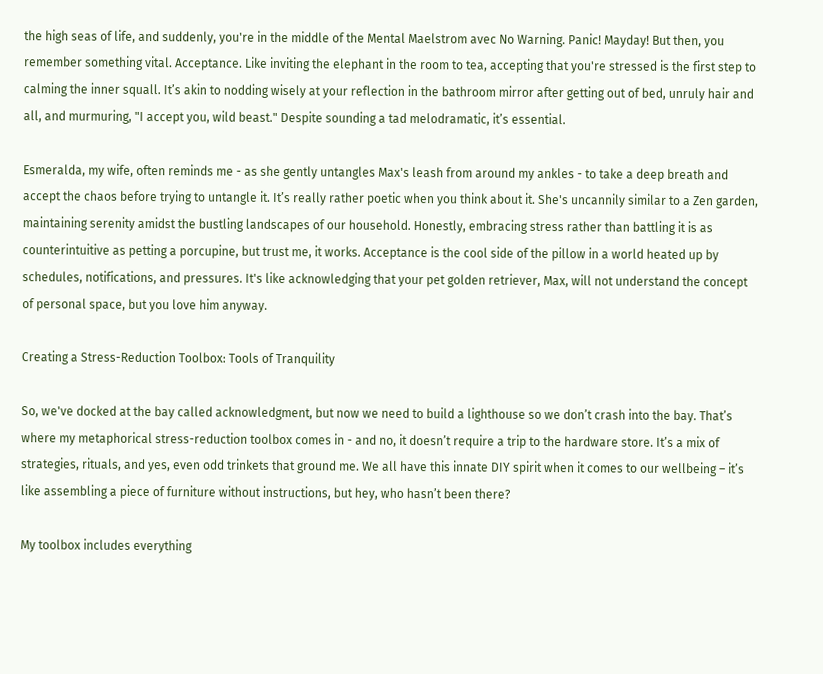the high seas of life, and suddenly, you're in the middle of the Mental Maelstrom avec No Warning. Panic! Mayday! But then, you remember something vital. Acceptance. Like inviting the elephant in the room to tea, accepting that you're stressed is the first step to calming the inner squall. It’s akin to nodding wisely at your reflection in the bathroom mirror after getting out of bed, unruly hair and all, and murmuring, "I accept you, wild beast." Despite sounding a tad melodramatic, it’s essential.

Esmeralda, my wife, often reminds me - as she gently untangles Max's leash from around my ankles - to take a deep breath and accept the chaos before trying to untangle it. It’s really rather poetic when you think about it. She's uncannily similar to a Zen garden, maintaining serenity amidst the bustling landscapes of our household. Honestly, embracing stress rather than battling it is as counterintuitive as petting a porcupine, but trust me, it works. Acceptance is the cool side of the pillow in a world heated up by schedules, notifications, and pressures. It's like acknowledging that your pet golden retriever, Max, will not understand the concept of personal space, but you love him anyway.

Creating a Stress-Reduction Toolbox: Tools of Tranquility

So, we've docked at the bay called acknowledgment, but now we need to build a lighthouse so we don’t crash into the bay. That’s where my metaphorical stress-reduction toolbox comes in - and no, it doesn’t require a trip to the hardware store. It’s a mix of strategies, rituals, and yes, even odd trinkets that ground me. We all have this innate DIY spirit when it comes to our wellbeing – it’s like assembling a piece of furniture without instructions, but hey, who hasn’t been there?

My toolbox includes everything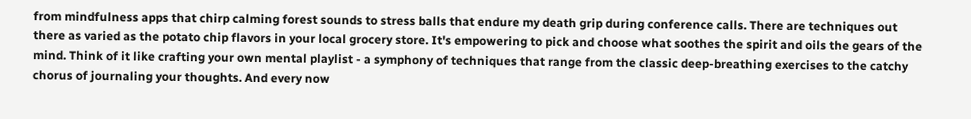from mindfulness apps that chirp calming forest sounds to stress balls that endure my death grip during conference calls. There are techniques out there as varied as the potato chip flavors in your local grocery store. It's empowering to pick and choose what soothes the spirit and oils the gears of the mind. Think of it like crafting your own mental playlist - a symphony of techniques that range from the classic deep-breathing exercises to the catchy chorus of journaling your thoughts. And every now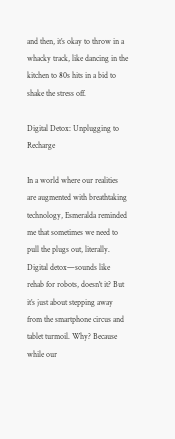and then, it’s okay to throw in a whacky track, like dancing in the kitchen to 80s hits in a bid to shake the stress off.

Digital Detox: Unplugging to Recharge

In a world where our realities are augmented with breathtaking technology, Esmeralda reminded me that sometimes we need to pull the plugs out, literally. Digital detox—sounds like rehab for robots, doesn't it? But it’s just about stepping away from the smartphone circus and tablet turmoil. Why? Because while our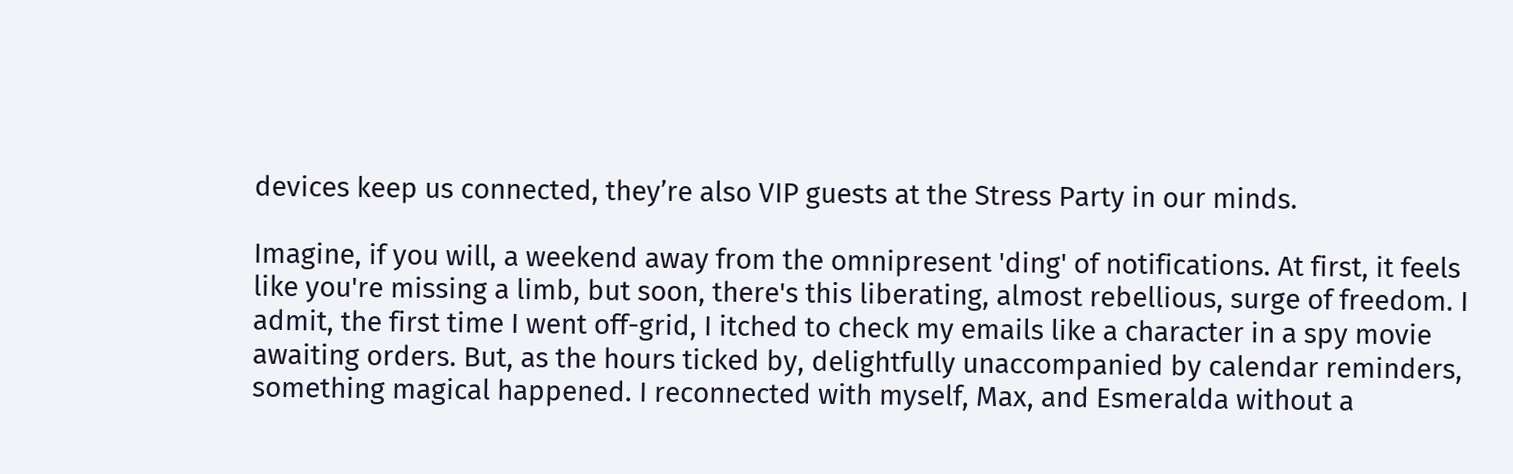devices keep us connected, they’re also VIP guests at the Stress Party in our minds.

Imagine, if you will, a weekend away from the omnipresent 'ding' of notifications. At first, it feels like you're missing a limb, but soon, there's this liberating, almost rebellious, surge of freedom. I admit, the first time I went off-grid, I itched to check my emails like a character in a spy movie awaiting orders. But, as the hours ticked by, delightfully unaccompanied by calendar reminders, something magical happened. I reconnected with myself, Max, and Esmeralda without a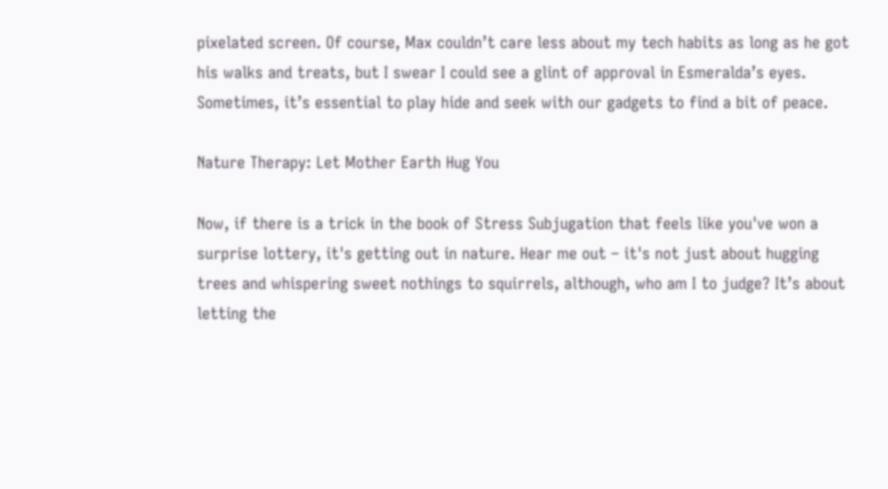pixelated screen. Of course, Max couldn’t care less about my tech habits as long as he got his walks and treats, but I swear I could see a glint of approval in Esmeralda’s eyes. Sometimes, it’s essential to play hide and seek with our gadgets to find a bit of peace.

Nature Therapy: Let Mother Earth Hug You

Now, if there is a trick in the book of Stress Subjugation that feels like you've won a surprise lottery, it's getting out in nature. Hear me out – it's not just about hugging trees and whispering sweet nothings to squirrels, although, who am I to judge? It’s about letting the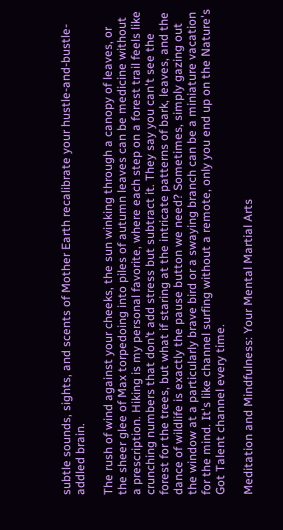subtle sounds, sights, and scents of Mother Earth recalibrate your hustle-and-bustle-addled brain.

The rush of wind against your cheeks, the sun winking through a canopy of leaves, or the sheer glee of Max torpedoing into piles of autumn leaves can be medicine without a prescription. Hiking is my personal favorite, where each step on a forest trail feels like crunching numbers that don’t add stress but subtract it. They say you can't see the forest for the trees, but what if staring at the intricate patterns of bark, leaves, and the dance of wildlife is exactly the pause button we need? Sometimes, simply gazing out the window at a particularly brave bird or a swaying branch can be a miniature vacation for the mind. It's like channel surfing without a remote, only you end up on the Nature's Got Talent channel every time.

Meditation and Mindfulness: Your Mental Martial Arts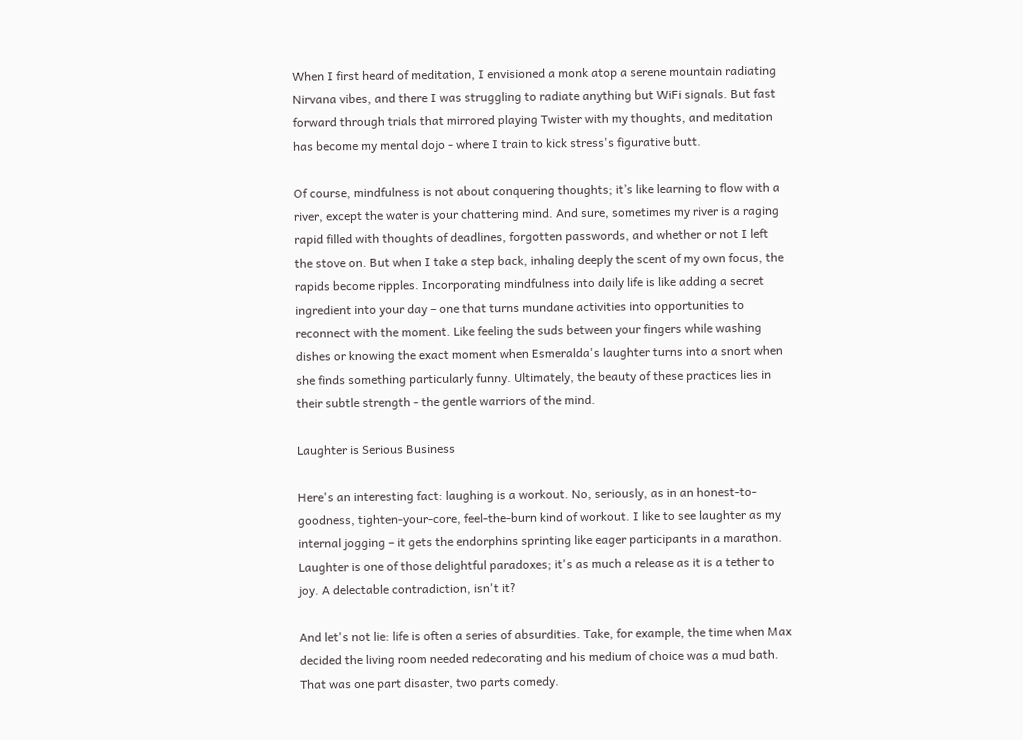When I first heard of meditation, I envisioned a monk atop a serene mountain radiating Nirvana vibes, and there I was struggling to radiate anything but WiFi signals. But fast forward through trials that mirrored playing Twister with my thoughts, and meditation has become my mental dojo - where I train to kick stress's figurative butt.

Of course, mindfulness is not about conquering thoughts; it’s like learning to flow with a river, except the water is your chattering mind. And sure, sometimes my river is a raging rapid filled with thoughts of deadlines, forgotten passwords, and whether or not I left the stove on. But when I take a step back, inhaling deeply the scent of my own focus, the rapids become ripples. Incorporating mindfulness into daily life is like adding a secret ingredient into your day – one that turns mundane activities into opportunities to reconnect with the moment. Like feeling the suds between your fingers while washing dishes or knowing the exact moment when Esmeralda's laughter turns into a snort when she finds something particularly funny. Ultimately, the beauty of these practices lies in their subtle strength - the gentle warriors of the mind.

Laughter is Serious Business

Here's an interesting fact: laughing is a workout. No, seriously, as in an honest-to-goodness, tighten-your-core, feel-the-burn kind of workout. I like to see laughter as my internal jogging – it gets the endorphins sprinting like eager participants in a marathon. Laughter is one of those delightful paradoxes; it's as much a release as it is a tether to joy. A delectable contradiction, isn't it?

And let's not lie: life is often a series of absurdities. Take, for example, the time when Max decided the living room needed redecorating and his medium of choice was a mud bath. That was one part disaster, two parts comedy.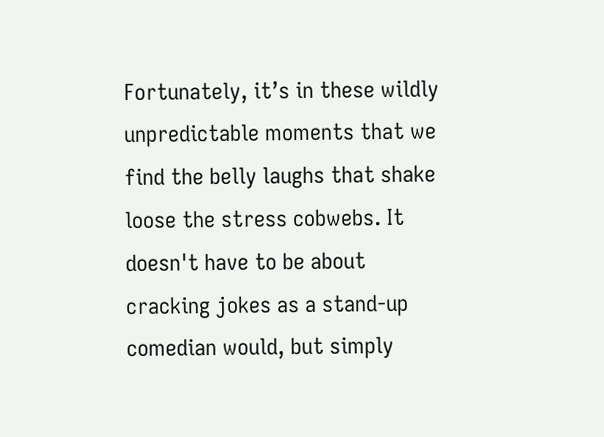Fortunately, it’s in these wildly unpredictable moments that we find the belly laughs that shake loose the stress cobwebs. It doesn't have to be about cracking jokes as a stand-up comedian would, but simply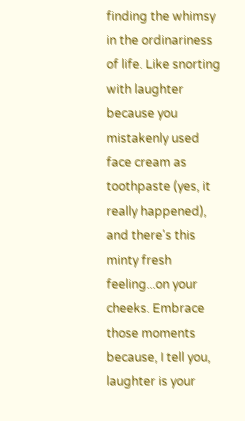finding the whimsy in the ordinariness of life. Like snorting with laughter because you mistakenly used face cream as toothpaste (yes, it really happened), and there's this minty fresh feeling...on your cheeks. Embrace those moments because, I tell you, laughter is your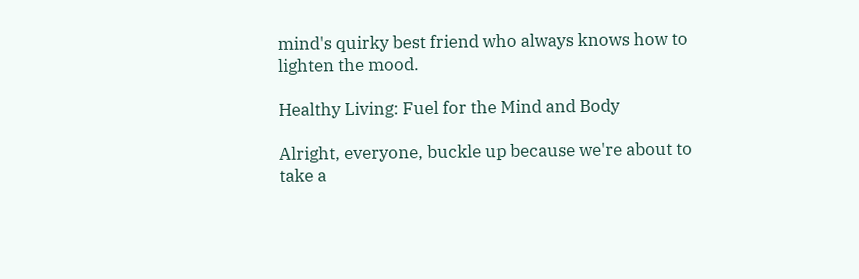mind's quirky best friend who always knows how to lighten the mood.

Healthy Living: Fuel for the Mind and Body

Alright, everyone, buckle up because we're about to take a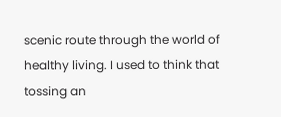scenic route through the world of healthy living. I used to think that tossing an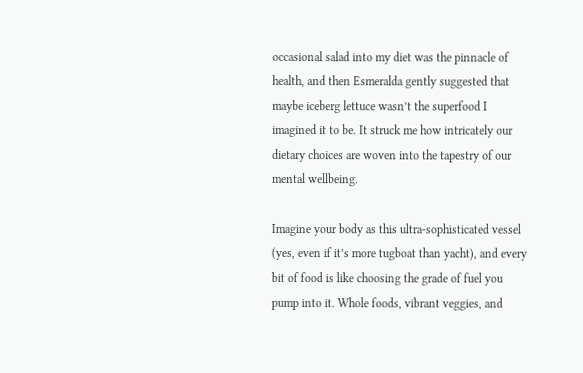occasional salad into my diet was the pinnacle of health, and then Esmeralda gently suggested that maybe iceberg lettuce wasn’t the superfood I imagined it to be. It struck me how intricately our dietary choices are woven into the tapestry of our mental wellbeing.

Imagine your body as this ultra-sophisticated vessel (yes, even if it’s more tugboat than yacht), and every bit of food is like choosing the grade of fuel you pump into it. Whole foods, vibrant veggies, and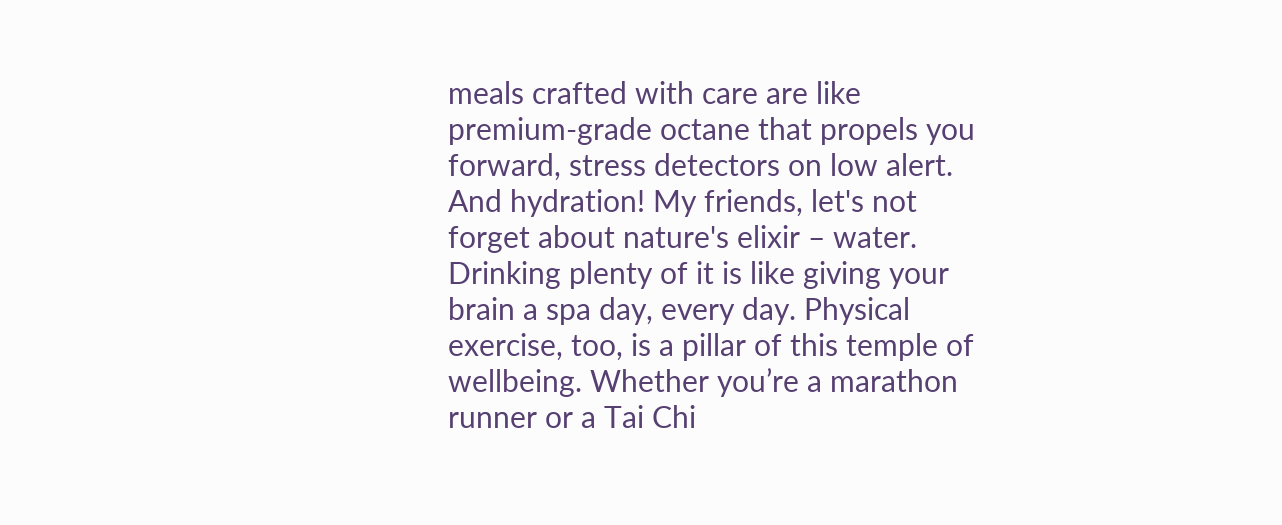meals crafted with care are like premium-grade octane that propels you forward, stress detectors on low alert. And hydration! My friends, let's not forget about nature's elixir – water. Drinking plenty of it is like giving your brain a spa day, every day. Physical exercise, too, is a pillar of this temple of wellbeing. Whether you’re a marathon runner or a Tai Chi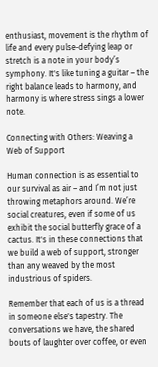enthusiast, movement is the rhythm of life and every pulse-defying leap or stretch is a note in your body’s symphony. It's like tuning a guitar – the right balance leads to harmony, and harmony is where stress sings a lower note.

Connecting with Others: Weaving a Web of Support

Human connection is as essential to our survival as air – and I’m not just throwing metaphors around. We’re social creatures, even if some of us exhibit the social butterfly grace of a cactus. It's in these connections that we build a web of support, stronger than any weaved by the most industrious of spiders.

Remember that each of us is a thread in someone else's tapestry. The conversations we have, the shared bouts of laughter over coffee, or even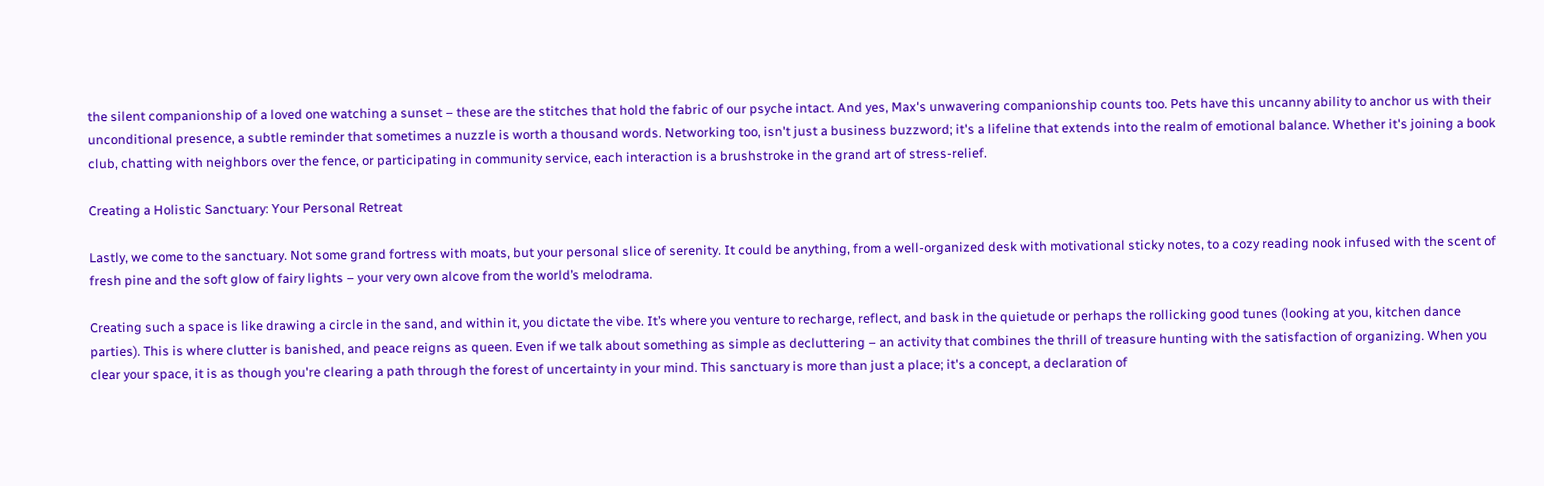the silent companionship of a loved one watching a sunset – these are the stitches that hold the fabric of our psyche intact. And yes, Max's unwavering companionship counts too. Pets have this uncanny ability to anchor us with their unconditional presence, a subtle reminder that sometimes a nuzzle is worth a thousand words. Networking too, isn't just a business buzzword; it's a lifeline that extends into the realm of emotional balance. Whether it's joining a book club, chatting with neighbors over the fence, or participating in community service, each interaction is a brushstroke in the grand art of stress-relief.

Creating a Holistic Sanctuary: Your Personal Retreat

Lastly, we come to the sanctuary. Not some grand fortress with moats, but your personal slice of serenity. It could be anything, from a well-organized desk with motivational sticky notes, to a cozy reading nook infused with the scent of fresh pine and the soft glow of fairy lights – your very own alcove from the world’s melodrama.

Creating such a space is like drawing a circle in the sand, and within it, you dictate the vibe. It’s where you venture to recharge, reflect, and bask in the quietude or perhaps the rollicking good tunes (looking at you, kitchen dance parties). This is where clutter is banished, and peace reigns as queen. Even if we talk about something as simple as decluttering – an activity that combines the thrill of treasure hunting with the satisfaction of organizing. When you clear your space, it is as though you're clearing a path through the forest of uncertainty in your mind. This sanctuary is more than just a place; it's a concept, a declaration of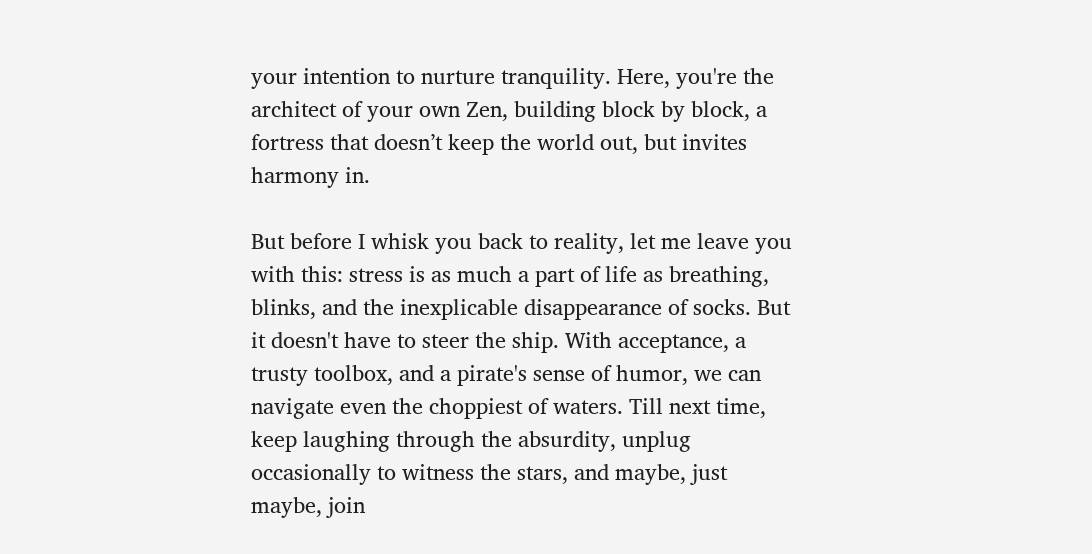your intention to nurture tranquility. Here, you're the architect of your own Zen, building block by block, a fortress that doesn’t keep the world out, but invites harmony in.

But before I whisk you back to reality, let me leave you with this: stress is as much a part of life as breathing, blinks, and the inexplicable disappearance of socks. But it doesn't have to steer the ship. With acceptance, a trusty toolbox, and a pirate's sense of humor, we can navigate even the choppiest of waters. Till next time, keep laughing through the absurdity, unplug occasionally to witness the stars, and maybe, just maybe, join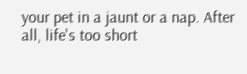your pet in a jaunt or a nap. After all, life's too short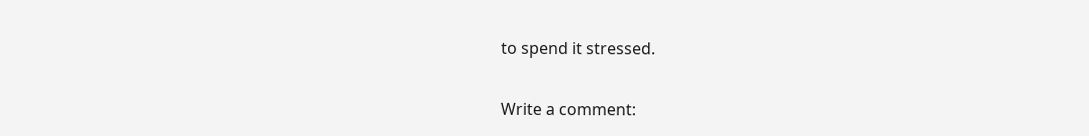to spend it stressed.

Write a comment: